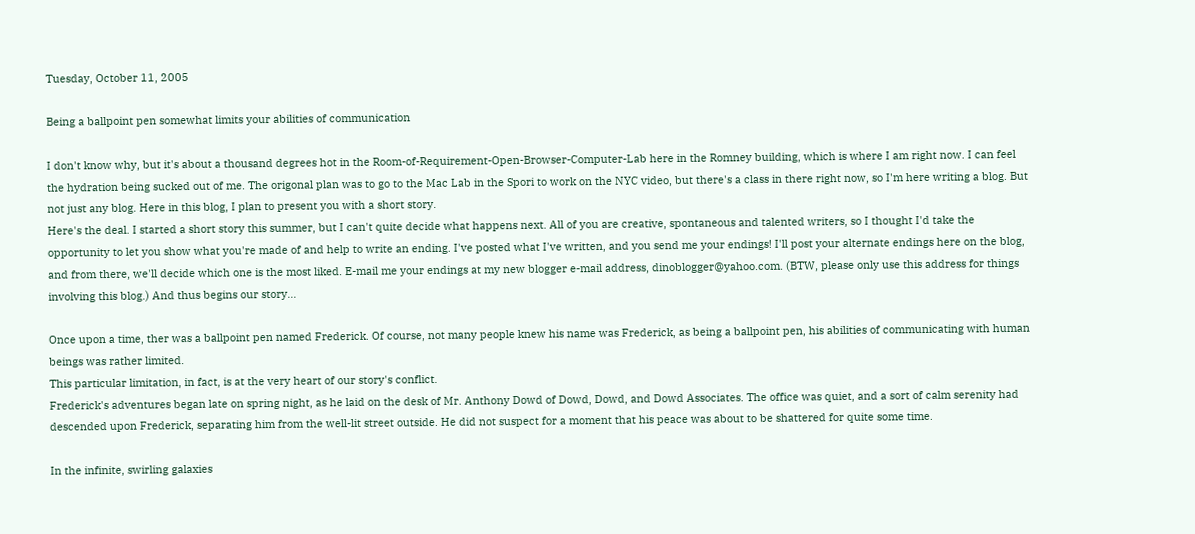Tuesday, October 11, 2005

Being a ballpoint pen somewhat limits your abilities of communication

I don't know why, but it's about a thousand degrees hot in the Room-of-Requirement-Open-Browser-Computer-Lab here in the Romney building, which is where I am right now. I can feel the hydration being sucked out of me. The origonal plan was to go to the Mac Lab in the Spori to work on the NYC video, but there's a class in there right now, so I'm here writing a blog. But not just any blog. Here in this blog, I plan to present you with a short story.
Here's the deal. I started a short story this summer, but I can't quite decide what happens next. All of you are creative, spontaneous and talented writers, so I thought I'd take the opportunity to let you show what you're made of and help to write an ending. I've posted what I've written, and you send me your endings! I'll post your alternate endings here on the blog, and from there, we'll decide which one is the most liked. E-mail me your endings at my new blogger e-mail address, dinoblogger@yahoo.com. (BTW, please only use this address for things involving this blog.) And thus begins our story...

Once upon a time, ther was a ballpoint pen named Frederick. Of course, not many people knew his name was Frederick, as being a ballpoint pen, his abilities of communicating with human beings was rather limited.
This particular limitation, in fact, is at the very heart of our story's conflict.
Frederick's adventures began late on spring night, as he laid on the desk of Mr. Anthony Dowd of Dowd, Dowd, and Dowd Associates. The office was quiet, and a sort of calm serenity had descended upon Frederick, separating him from the well-lit street outside. He did not suspect for a moment that his peace was about to be shattered for quite some time.

In the infinite, swirling galaxies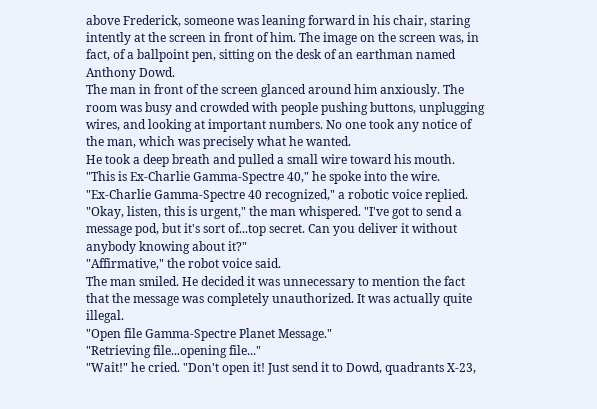above Frederick, someone was leaning forward in his chair, staring intently at the screen in front of him. The image on the screen was, in fact, of a ballpoint pen, sitting on the desk of an earthman named Anthony Dowd.
The man in front of the screen glanced around him anxiously. The room was busy and crowded with people pushing buttons, unplugging wires, and looking at important numbers. No one took any notice of the man, which was precisely what he wanted.
He took a deep breath and pulled a small wire toward his mouth.
"This is Ex-Charlie Gamma-Spectre 40," he spoke into the wire.
"Ex-Charlie Gamma-Spectre 40 recognized," a robotic voice replied.
"Okay, listen, this is urgent," the man whispered. "I've got to send a message pod, but it's sort of...top secret. Can you deliver it without anybody knowing about it?"
"Affirmative," the robot voice said.
The man smiled. He decided it was unnecessary to mention the fact that the message was completely unauthorized. It was actually quite illegal.
"Open file Gamma-Spectre Planet Message."
"Retrieving file...opening file..."
"Wait!" he cried. "Don't open it! Just send it to Dowd, quadrants X-23,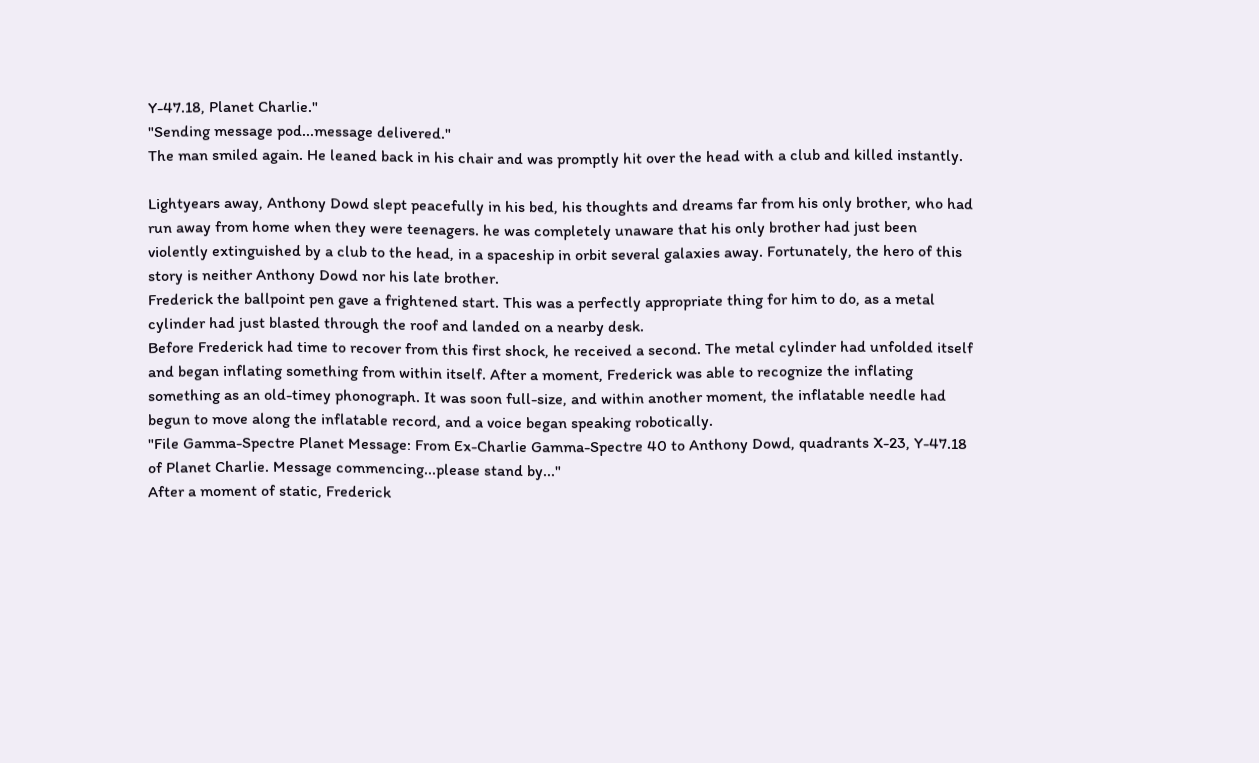Y-47.18, Planet Charlie."
"Sending message pod...message delivered."
The man smiled again. He leaned back in his chair and was promptly hit over the head with a club and killed instantly.

Lightyears away, Anthony Dowd slept peacefully in his bed, his thoughts and dreams far from his only brother, who had run away from home when they were teenagers. he was completely unaware that his only brother had just been violently extinguished by a club to the head, in a spaceship in orbit several galaxies away. Fortunately, the hero of this story is neither Anthony Dowd nor his late brother.
Frederick the ballpoint pen gave a frightened start. This was a perfectly appropriate thing for him to do, as a metal cylinder had just blasted through the roof and landed on a nearby desk.
Before Frederick had time to recover from this first shock, he received a second. The metal cylinder had unfolded itself and began inflating something from within itself. After a moment, Frederick was able to recognize the inflating something as an old-timey phonograph. It was soon full-size, and within another moment, the inflatable needle had begun to move along the inflatable record, and a voice began speaking robotically.
"File Gamma-Spectre Planet Message: From Ex-Charlie Gamma-Spectre 40 to Anthony Dowd, quadrants X-23, Y-47.18 of Planet Charlie. Message commencing...please stand by..."
After a moment of static, Frederick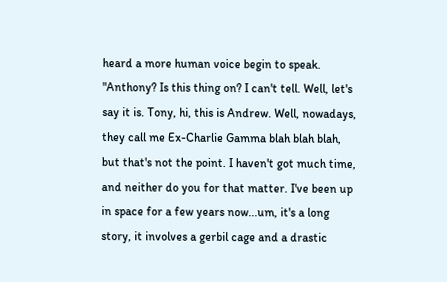heard a more human voice begin to speak.
"Anthony? Is this thing on? I can't tell. Well, let's say it is. Tony, hi, this is Andrew. Well, nowadays, they call me Ex-Charlie Gamma blah blah blah, but that's not the point. I haven't got much time, and neither do you for that matter. I've been up in space for a few years now...um, it's a long story, it involves a gerbil cage and a drastic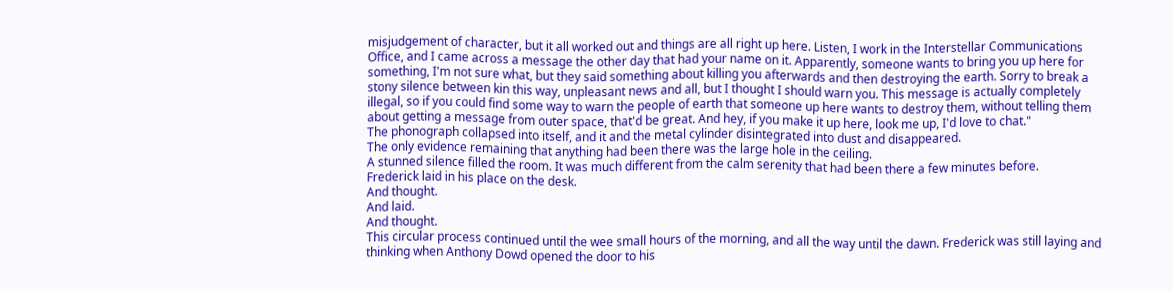misjudgement of character, but it all worked out and things are all right up here. Listen, I work in the Interstellar Communications Office, and I came across a message the other day that had your name on it. Apparently, someone wants to bring you up here for something, I'm not sure what, but they said something about killing you afterwards and then destroying the earth. Sorry to break a stony silence between kin this way, unpleasant news and all, but I thought I should warn you. This message is actually completely illegal, so if you could find some way to warn the people of earth that someone up here wants to destroy them, without telling them about getting a message from outer space, that'd be great. And hey, if you make it up here, look me up, I'd love to chat."
The phonograph collapsed into itself, and it and the metal cylinder disintegrated into dust and disappeared.
The only evidence remaining that anything had been there was the large hole in the ceiling.
A stunned silence filled the room. It was much different from the calm serenity that had been there a few minutes before.
Frederick laid in his place on the desk.
And thought.
And laid.
And thought.
This circular process continued until the wee small hours of the morning, and all the way until the dawn. Frederick was still laying and thinking when Anthony Dowd opened the door to his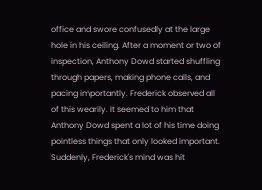office and swore confusedly at the large hole in his ceiling. After a moment or two of inspection, Anthony Dowd started shuffling through papers, making phone calls, and pacing importantly. Frederick observed all of this wearily. It seemed to him that Anthony Dowd spent a lot of his time doing pointless things that only looked important.
Suddenly, Frederick's mind was hit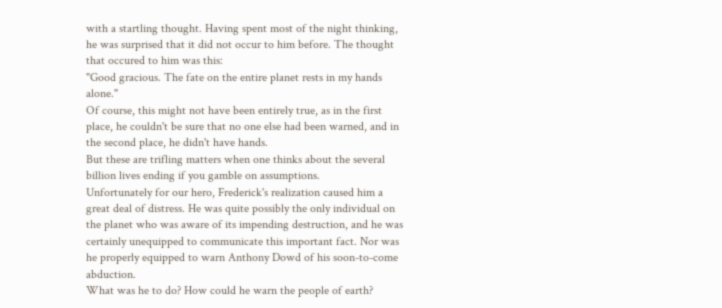with a startling thought. Having spent most of the night thinking, he was surprised that it did not occur to him before. The thought that occured to him was this:
"Good gracious. The fate on the entire planet rests in my hands alone."
Of course, this might not have been entirely true, as in the first place, he couldn't be sure that no one else had been warned, and in the second place, he didn't have hands.
But these are trifling matters when one thinks about the several billion lives ending if you gamble on assumptions.
Unfortunately for our hero, Frederick's realization caused him a great deal of distress. He was quite possibly the only individual on the planet who was aware of its impending destruction, and he was certainly unequipped to communicate this important fact. Nor was he properly equipped to warn Anthony Dowd of his soon-to-come abduction.
What was he to do? How could he warn the people of earth?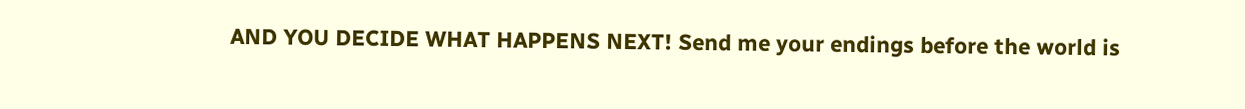AND YOU DECIDE WHAT HAPPENS NEXT! Send me your endings before the world is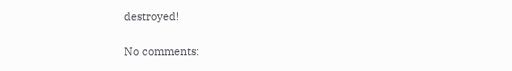destroyed!

No comments: